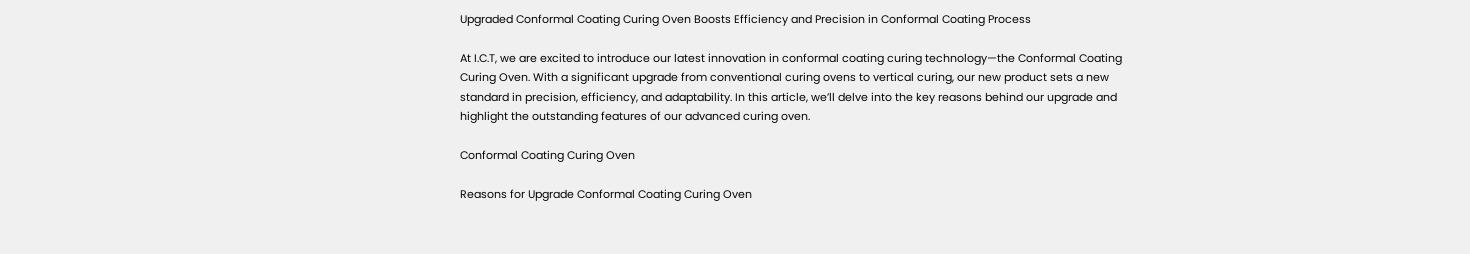Upgraded Conformal Coating Curing Oven Boosts Efficiency and Precision in Conformal Coating Process

At I.C.T, we are excited to introduce our latest innovation in conformal coating curing technology—the Conformal Coating Curing Oven. With a significant upgrade from conventional curing ovens to vertical curing, our new product sets a new standard in precision, efficiency, and adaptability. In this article, we’ll delve into the key reasons behind our upgrade and highlight the outstanding features of our advanced curing oven.

Conformal Coating Curing Oven

Reasons for Upgrade Conformal Coating Curing Oven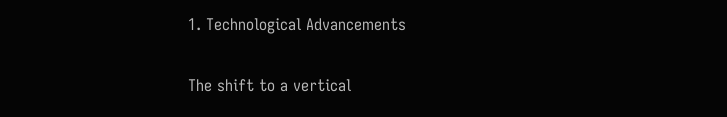1. Technological Advancements

The shift to a vertical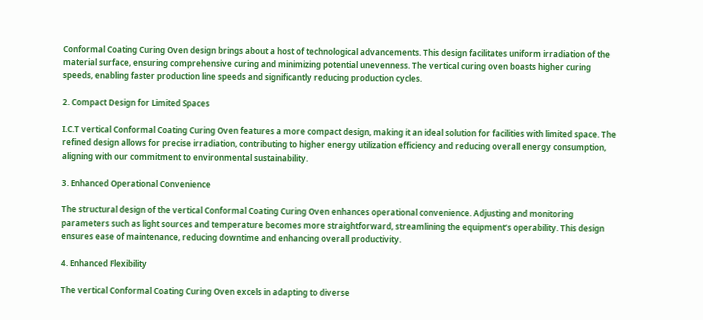Conformal Coating Curing Oven design brings about a host of technological advancements. This design facilitates uniform irradiation of the material surface, ensuring comprehensive curing and minimizing potential unevenness. The vertical curing oven boasts higher curing speeds, enabling faster production line speeds and significantly reducing production cycles.

2. Compact Design for Limited Spaces

I.C.T vertical Conformal Coating Curing Oven features a more compact design, making it an ideal solution for facilities with limited space. The refined design allows for precise irradiation, contributing to higher energy utilization efficiency and reducing overall energy consumption, aligning with our commitment to environmental sustainability.

3. Enhanced Operational Convenience

The structural design of the vertical Conformal Coating Curing Oven enhances operational convenience. Adjusting and monitoring parameters such as light sources and temperature becomes more straightforward, streamlining the equipment’s operability. This design ensures ease of maintenance, reducing downtime and enhancing overall productivity.

4. Enhanced Flexibility

The vertical Conformal Coating Curing Oven excels in adapting to diverse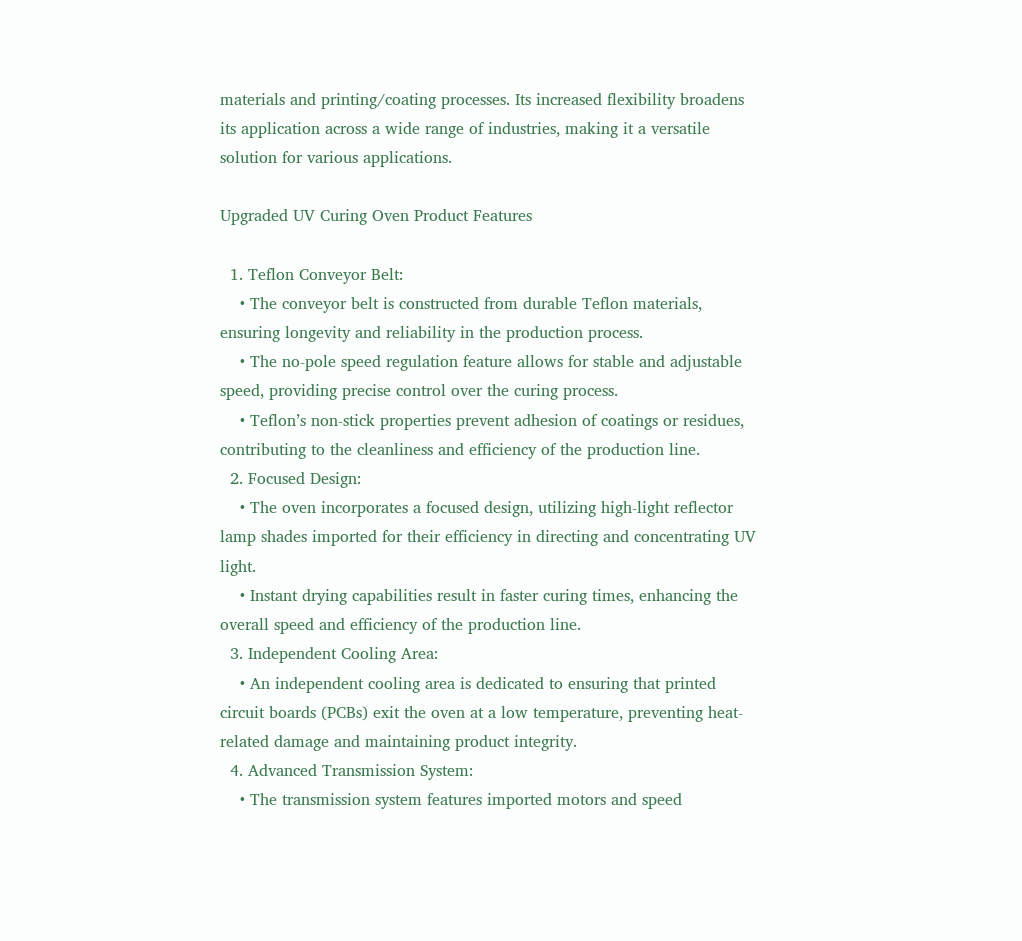materials and printing/coating processes. Its increased flexibility broadens its application across a wide range of industries, making it a versatile solution for various applications.

Upgraded UV Curing Oven Product Features

  1. Teflon Conveyor Belt:
    • The conveyor belt is constructed from durable Teflon materials, ensuring longevity and reliability in the production process.
    • The no-pole speed regulation feature allows for stable and adjustable speed, providing precise control over the curing process.
    • Teflon’s non-stick properties prevent adhesion of coatings or residues, contributing to the cleanliness and efficiency of the production line.
  2. Focused Design:
    • The oven incorporates a focused design, utilizing high-light reflector lamp shades imported for their efficiency in directing and concentrating UV light.
    • Instant drying capabilities result in faster curing times, enhancing the overall speed and efficiency of the production line.
  3. Independent Cooling Area:
    • An independent cooling area is dedicated to ensuring that printed circuit boards (PCBs) exit the oven at a low temperature, preventing heat-related damage and maintaining product integrity.
  4. Advanced Transmission System:
    • The transmission system features imported motors and speed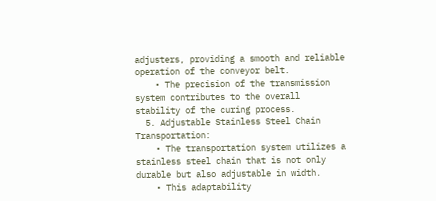adjusters, providing a smooth and reliable operation of the conveyor belt.
    • The precision of the transmission system contributes to the overall stability of the curing process.
  5. Adjustable Stainless Steel Chain Transportation:
    • The transportation system utilizes a stainless steel chain that is not only durable but also adjustable in width.
    • This adaptability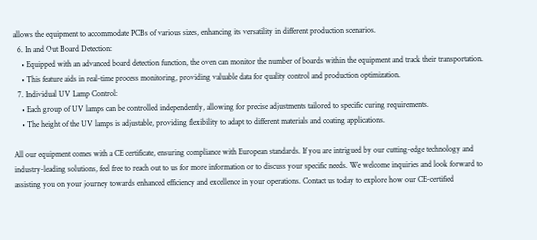allows the equipment to accommodate PCBs of various sizes, enhancing its versatility in different production scenarios.
  6. In and Out Board Detection:
    • Equipped with an advanced board detection function, the oven can monitor the number of boards within the equipment and track their transportation.
    • This feature aids in real-time process monitoring, providing valuable data for quality control and production optimization.
  7. Individual UV Lamp Control:
    • Each group of UV lamps can be controlled independently, allowing for precise adjustments tailored to specific curing requirements.
    • The height of the UV lamps is adjustable, providing flexibility to adapt to different materials and coating applications.

All our equipment comes with a CE certificate, ensuring compliance with European standards. If you are intrigued by our cutting-edge technology and industry-leading solutions, feel free to reach out to us for more information or to discuss your specific needs. We welcome inquiries and look forward to assisting you on your journey towards enhanced efficiency and excellence in your operations. Contact us today to explore how our CE-certified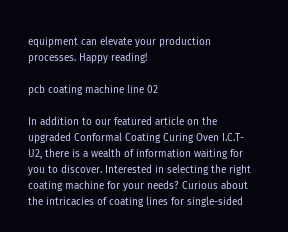equipment can elevate your production processes. Happy reading!

pcb coating machine line 02

In addition to our featured article on the upgraded Conformal Coating Curing Oven I.C.T-U2, there is a wealth of information waiting for you to discover. Interested in selecting the right coating machine for your needs? Curious about the intricacies of coating lines for single-sided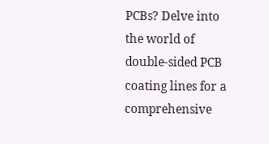PCBs? Delve into the world of double-sided PCB coating lines for a comprehensive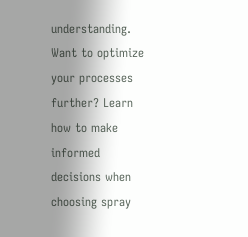understanding. Want to optimize your processes further? Learn how to make informed decisions when choosing spray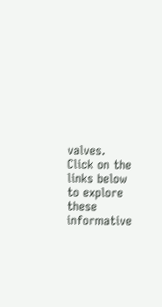valves. Click on the links below to explore these informative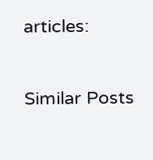articles:

Similar Posts